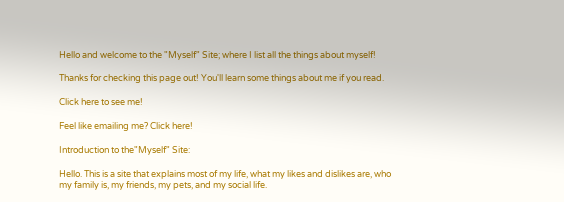Hello and welcome to the "Myself" Site; where I list all the things about myself!

Thanks for checking this page out! You'll learn some things about me if you read.

Click here to see me!

Feel like emailing me? Click here!

Introduction to the"Myself" Site:

Hello. This is a site that explains most of my life, what my likes and dislikes are, who my family is, my friends, my pets, and my social life.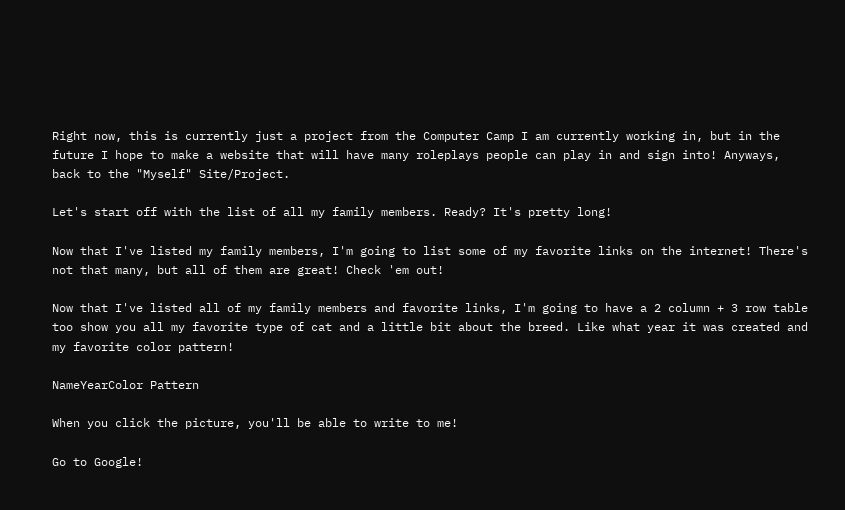Right now, this is currently just a project from the Computer Camp I am currently working in, but in the future I hope to make a website that will have many roleplays people can play in and sign into! Anyways, back to the "Myself" Site/Project.

Let's start off with the list of all my family members. Ready? It's pretty long!

Now that I've listed my family members, I'm going to list some of my favorite links on the internet! There's not that many, but all of them are great! Check 'em out!

Now that I've listed all of my family members and favorite links, I'm going to have a 2 column + 3 row table too show you all my favorite type of cat and a little bit about the breed. Like what year it was created and my favorite color pattern!

NameYearColor Pattern

When you click the picture, you'll be able to write to me!

Go to Google!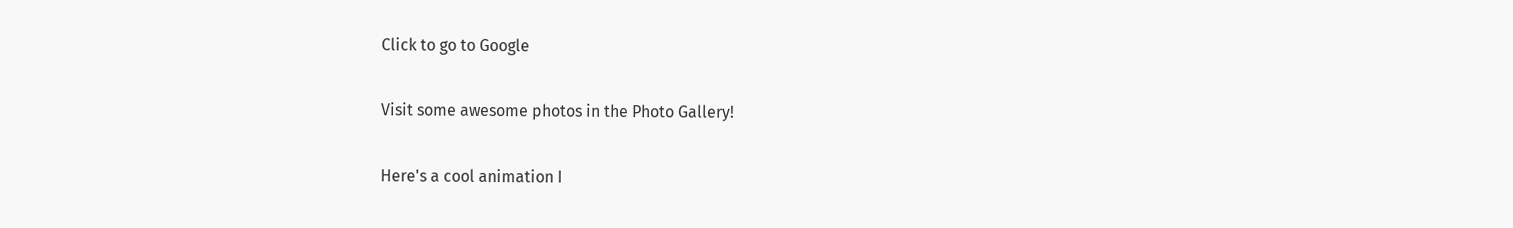Click to go to Google

Visit some awesome photos in the Photo Gallery!

Here's a cool animation I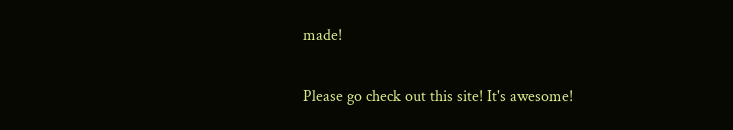made!

Please go check out this site! It's awesome!